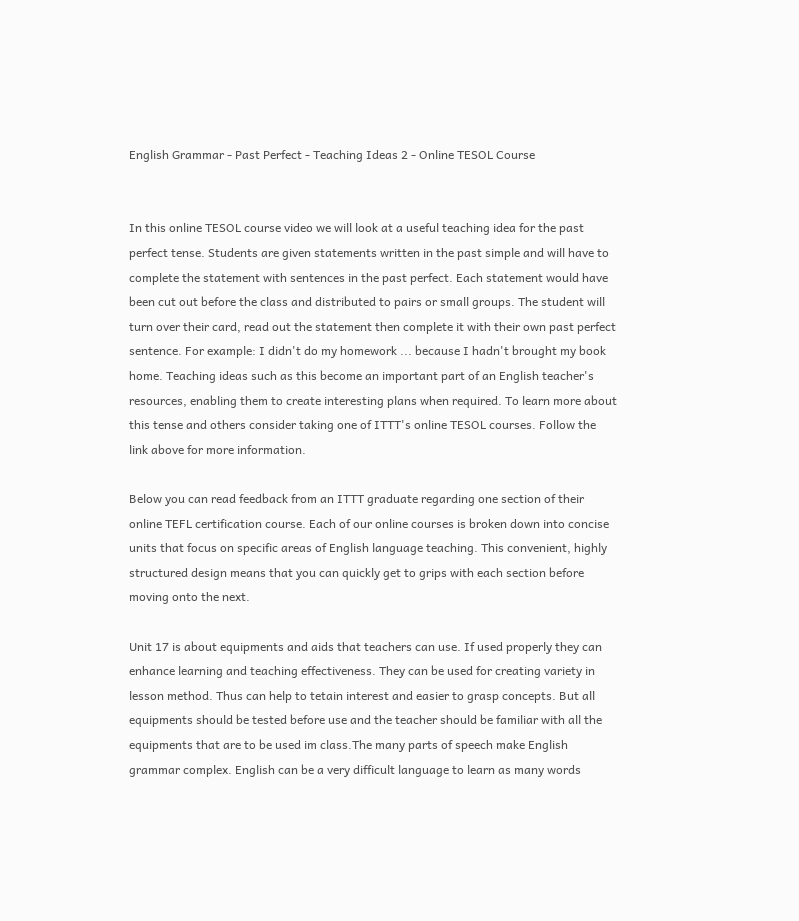English Grammar - Past Perfect - Teaching Ideas 2 - Online TESOL Course


In this online TESOL course video we will look at a useful teaching idea for the past perfect tense. Students are given statements written in the past simple and will have to complete the statement with sentences in the past perfect. Each statement would have been cut out before the class and distributed to pairs or small groups. The student will turn over their card, read out the statement then complete it with their own past perfect sentence. For example: I didn't do my homework ... because I hadn't brought my book home. Teaching ideas such as this become an important part of an English teacher's resources, enabling them to create interesting plans when required. To learn more about this tense and others consider taking one of ITTT's online TESOL courses. Follow the link above for more information.

Below you can read feedback from an ITTT graduate regarding one section of their online TEFL certification course. Each of our online courses is broken down into concise units that focus on specific areas of English language teaching. This convenient, highly structured design means that you can quickly get to grips with each section before moving onto the next.

Unit 17 is about equipments and aids that teachers can use. If used properly they can enhance learning and teaching effectiveness. They can be used for creating variety in lesson method. Thus can help to tetain interest and easier to grasp concepts. But all equipments should be tested before use and the teacher should be familiar with all the equipments that are to be used im class.The many parts of speech make English grammar complex. English can be a very difficult language to learn as many words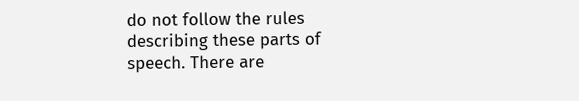do not follow the rules describing these parts of speech. There are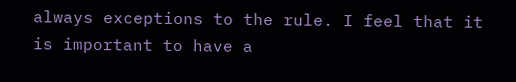always exceptions to the rule. I feel that it is important to have a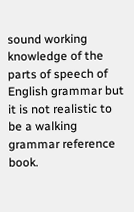sound working knowledge of the parts of speech of English grammar but it is not realistic to be a walking grammar reference book.